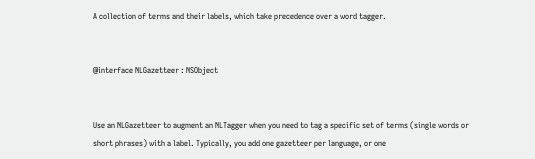A collection of terms and their labels, which take precedence over a word tagger.


@interface NLGazetteer : NSObject


Use an NLGazetteer to augment an NLTagger when you need to tag a specific set of terms (single words or short phrases) with a label. Typically, you add one gazetteer per language, or one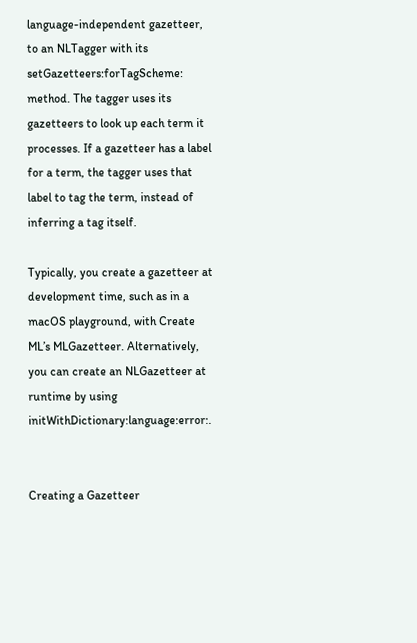language-independent gazetteer, to an NLTagger with its setGazetteers:forTagScheme: method. The tagger uses its gazetteers to look up each term it processes. If a gazetteer has a label for a term, the tagger uses that label to tag the term, instead of inferring a tag itself.

Typically, you create a gazetteer at development time, such as in a macOS playground, with Create ML’s MLGazetteer. Alternatively, you can create an NLGazetteer at runtime by using initWithDictionary:language:error:.


Creating a Gazetteer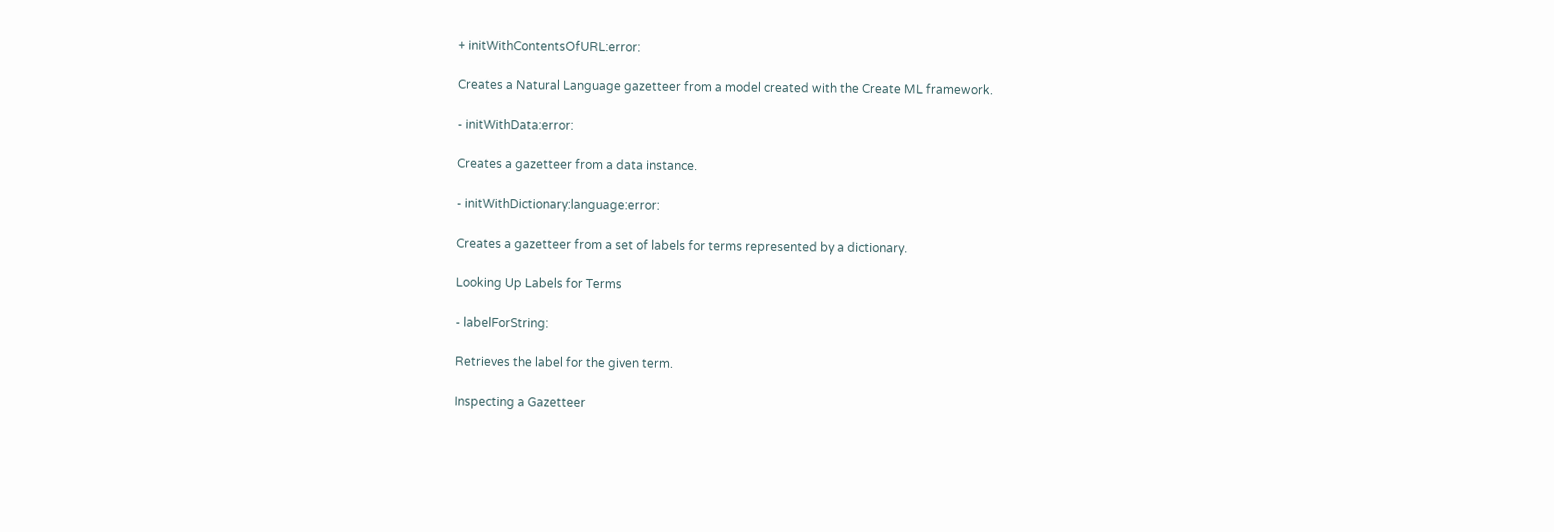+ initWithContentsOfURL:error:

Creates a Natural Language gazetteer from a model created with the Create ML framework.

- initWithData:error:

Creates a gazetteer from a data instance.

- initWithDictionary:language:error:

Creates a gazetteer from a set of labels for terms represented by a dictionary.

Looking Up Labels for Terms

- labelForString:

Retrieves the label for the given term.

Inspecting a Gazetteer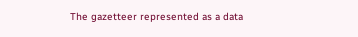The gazetteer represented as a data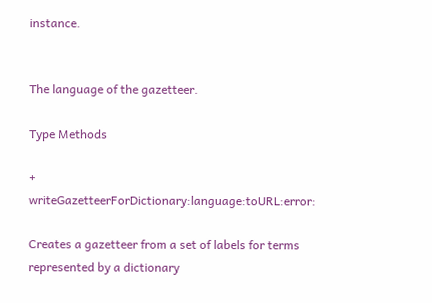instance.


The language of the gazetteer.

Type Methods

+ writeGazetteerForDictionary:language:toURL:error:

Creates a gazetteer from a set of labels for terms represented by a dictionary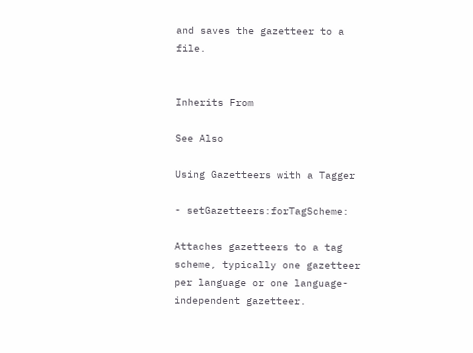and saves the gazetteer to a file.


Inherits From

See Also

Using Gazetteers with a Tagger

- setGazetteers:forTagScheme:

Attaches gazetteers to a tag scheme, typically one gazetteer per language or one language-independent gazetteer.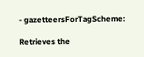- gazetteersForTagScheme:

Retrieves the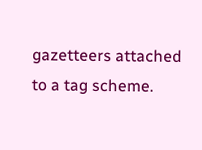gazetteers attached to a tag scheme.